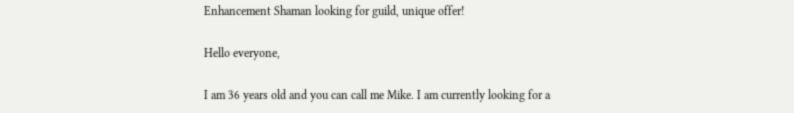Enhancement Shaman looking for guild, unique offer!

Hello everyone,

I am 36 years old and you can call me Mike. I am currently looking for a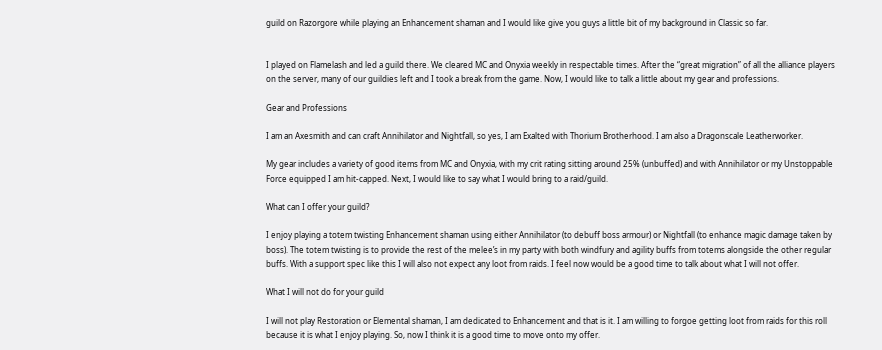guild on Razorgore while playing an Enhancement shaman and I would like give you guys a little bit of my background in Classic so far.


I played on Flamelash and led a guild there. We cleared MC and Onyxia weekly in respectable times. After the “great migration” of all the alliance players on the server, many of our guildies left and I took a break from the game. Now, I would like to talk a little about my gear and professions.

Gear and Professions

I am an Axesmith and can craft Annihilator and Nightfall, so yes, I am Exalted with Thorium Brotherhood. I am also a Dragonscale Leatherworker.

My gear includes a variety of good items from MC and Onyxia, with my crit rating sitting around 25% (unbuffed) and with Annihilator or my Unstoppable Force equipped I am hit-capped. Next, I would like to say what I would bring to a raid/guild.

What can I offer your guild?

I enjoy playing a totem twisting Enhancement shaman using either Annihilator (to debuff boss armour) or Nightfall (to enhance magic damage taken by boss). The totem twisting is to provide the rest of the melee’s in my party with both windfury and agility buffs from totems alongside the other regular buffs. With a support spec like this I will also not expect any loot from raids. I feel now would be a good time to talk about what I will not offer.

What I will not do for your guild

I will not play Restoration or Elemental shaman, I am dedicated to Enhancement and that is it. I am willing to forgoe getting loot from raids for this roll because it is what I enjoy playing. So, now I think it is a good time to move onto my offer.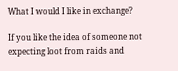What I would I like in exchange?

If you like the idea of someone not expecting loot from raids and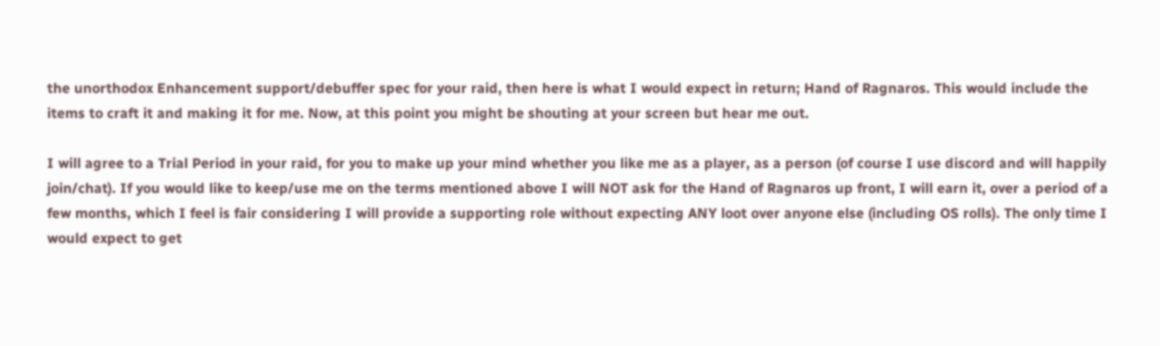the unorthodox Enhancement support/debuffer spec for your raid, then here is what I would expect in return; Hand of Ragnaros. This would include the items to craft it and making it for me. Now, at this point you might be shouting at your screen but hear me out.

I will agree to a Trial Period in your raid, for you to make up your mind whether you like me as a player, as a person (of course I use discord and will happily join/chat). If you would like to keep/use me on the terms mentioned above I will NOT ask for the Hand of Ragnaros up front, I will earn it, over a period of a few months, which I feel is fair considering I will provide a supporting role without expecting ANY loot over anyone else (including OS rolls). The only time I would expect to get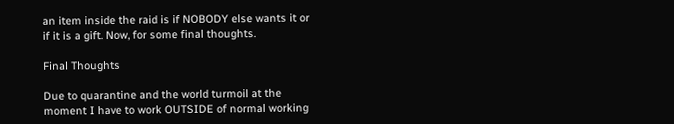an item inside the raid is if NOBODY else wants it or if it is a gift. Now, for some final thoughts.

Final Thoughts

Due to quarantine and the world turmoil at the moment I have to work OUTSIDE of normal working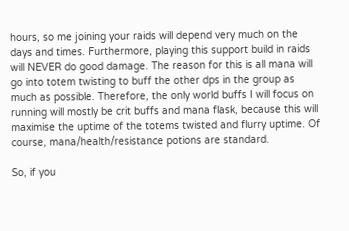hours, so me joining your raids will depend very much on the days and times. Furthermore, playing this support build in raids will NEVER do good damage. The reason for this is all mana will go into totem twisting to buff the other dps in the group as much as possible. Therefore, the only world buffs I will focus on running will mostly be crit buffs and mana flask, because this will maximise the uptime of the totems twisted and flurry uptime. Of course, mana/health/resistance potions are standard.

So, if you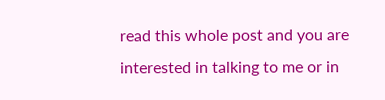read this whole post and you are interested in talking to me or in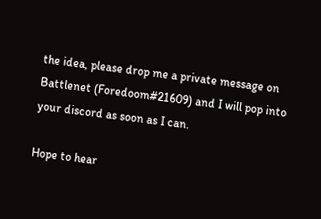the idea, please drop me a private message on Battlenet (Foredoom#21609) and I will pop into your discord as soon as I can.

Hope to hear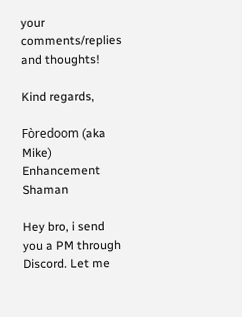your comments/replies and thoughts!

Kind regards,

Fòredoom (aka Mike)
Enhancement Shaman

Hey bro, i send you a PM through Discord. Let me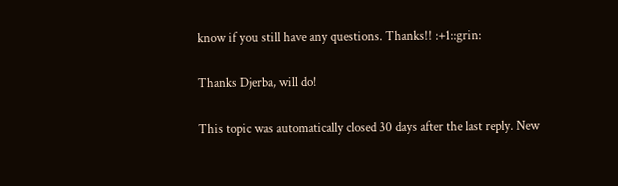know if you still have any questions. Thanks!! :+1::grin:

Thanks Djerba, will do!

This topic was automatically closed 30 days after the last reply. New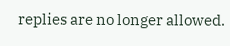replies are no longer allowed.